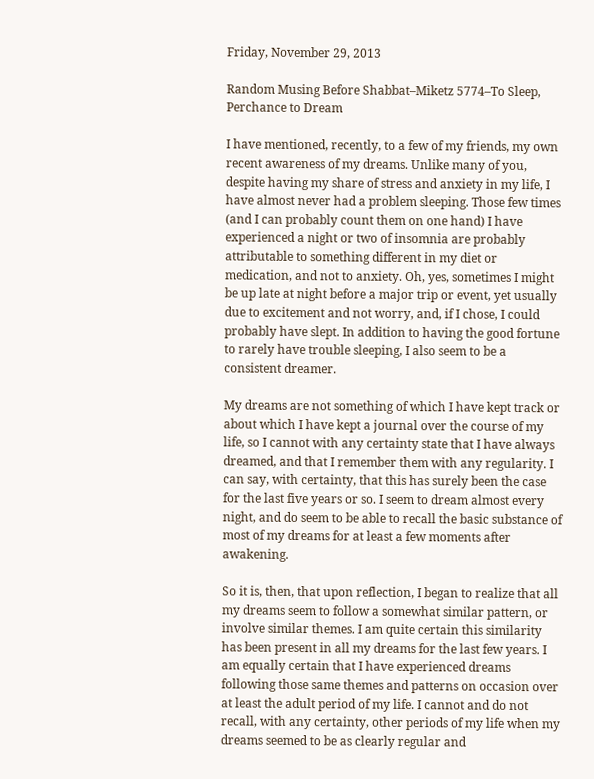Friday, November 29, 2013

Random Musing Before Shabbat–Miketz 5774–To Sleep, Perchance to Dream

I have mentioned, recently, to a few of my friends, my own recent awareness of my dreams. Unlike many of you, despite having my share of stress and anxiety in my life, I have almost never had a problem sleeping. Those few times (and I can probably count them on one hand) I have experienced a night or two of insomnia are probably attributable to something different in my diet or medication, and not to anxiety. Oh, yes, sometimes I might be up late at night before a major trip or event, yet usually due to excitement and not worry, and, if I chose, I could probably have slept. In addition to having the good fortune to rarely have trouble sleeping, I also seem to be a consistent dreamer.

My dreams are not something of which I have kept track or about which I have kept a journal over the course of my life, so I cannot with any certainty state that I have always dreamed, and that I remember them with any regularity. I can say, with certainty, that this has surely been the case for the last five years or so. I seem to dream almost every night, and do seem to be able to recall the basic substance of most of my dreams for at least a few moments after awakening.

So it is, then, that upon reflection, I began to realize that all my dreams seem to follow a somewhat similar pattern, or involve similar themes. I am quite certain this similarity has been present in all my dreams for the last few years. I am equally certain that I have experienced dreams following those same themes and patterns on occasion over at least the adult period of my life. I cannot and do not recall, with any certainty, other periods of my life when my dreams seemed to be as clearly regular and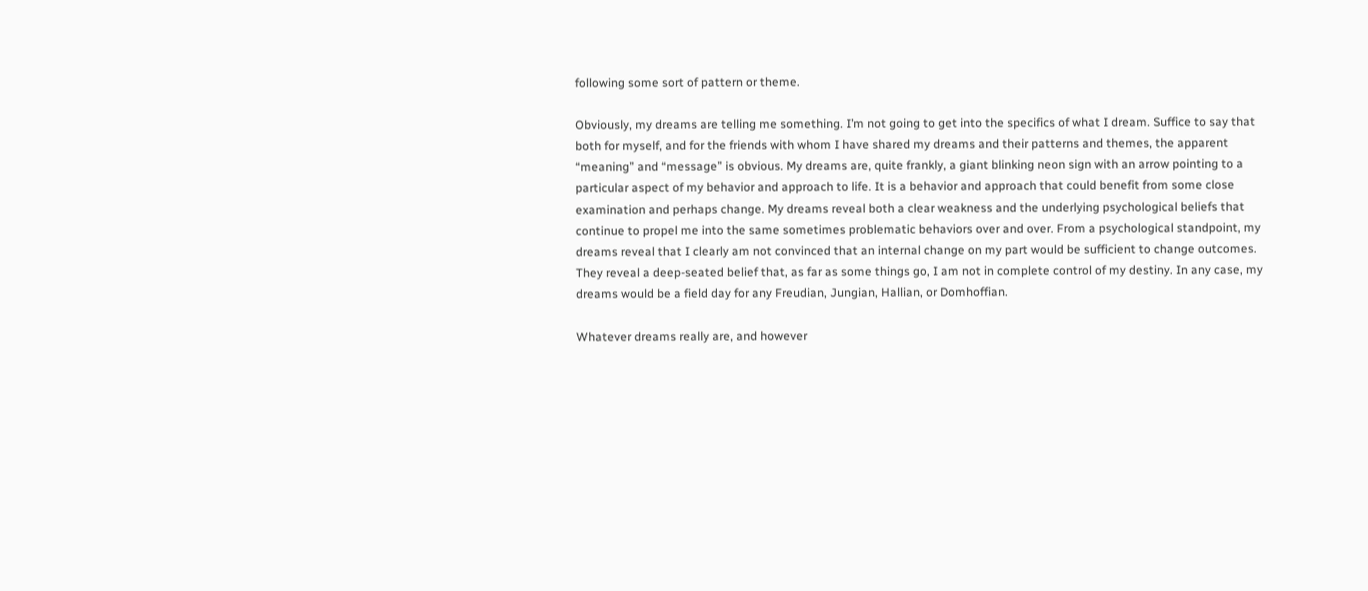following some sort of pattern or theme.

Obviously, my dreams are telling me something. I’m not going to get into the specifics of what I dream. Suffice to say that both for myself, and for the friends with whom I have shared my dreams and their patterns and themes, the apparent “meaning” and “message” is obvious. My dreams are, quite frankly, a giant blinking neon sign with an arrow pointing to a particular aspect of my behavior and approach to life. It is a behavior and approach that could benefit from some close examination and perhaps change. My dreams reveal both a clear weakness and the underlying psychological beliefs that continue to propel me into the same sometimes problematic behaviors over and over. From a psychological standpoint, my dreams reveal that I clearly am not convinced that an internal change on my part would be sufficient to change outcomes. They reveal a deep-seated belief that, as far as some things go, I am not in complete control of my destiny. In any case, my dreams would be a field day for any Freudian, Jungian, Hallian, or Domhoffian.

Whatever dreams really are, and however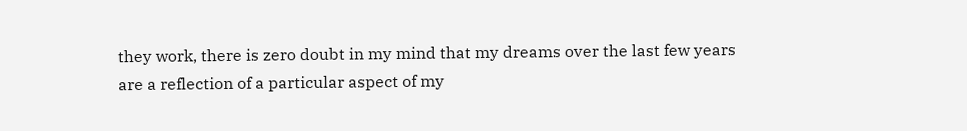they work, there is zero doubt in my mind that my dreams over the last few years are a reflection of a particular aspect of my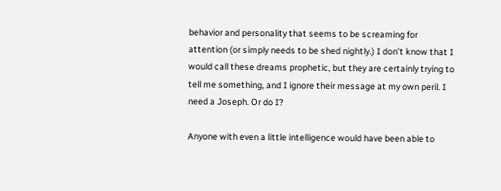behavior and personality that seems to be screaming for attention (or simply needs to be shed nightly.) I don’t know that I would call these dreams prophetic, but they are certainly trying to tell me something, and I ignore their message at my own peril. I need a Joseph. Or do I?

Anyone with even a little intelligence would have been able to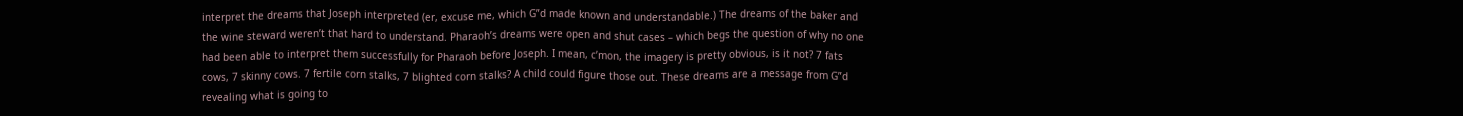interpret the dreams that Joseph interpreted (er, excuse me, which G”d made known and understandable.) The dreams of the baker and the wine steward weren’t that hard to understand. Pharaoh’s dreams were open and shut cases – which begs the question of why no one had been able to interpret them successfully for Pharaoh before Joseph. I mean, c’mon, the imagery is pretty obvious, is it not? 7 fats cows, 7 skinny cows. 7 fertile corn stalks, 7 blighted corn stalks? A child could figure those out. These dreams are a message from G”d revealing what is going to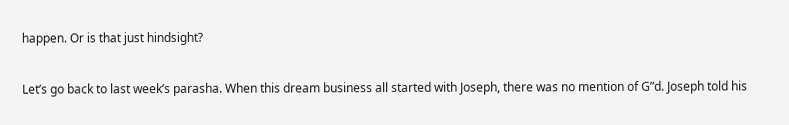happen. Or is that just hindsight?

Let’s go back to last week’s parasha. When this dream business all started with Joseph, there was no mention of G”d. Joseph told his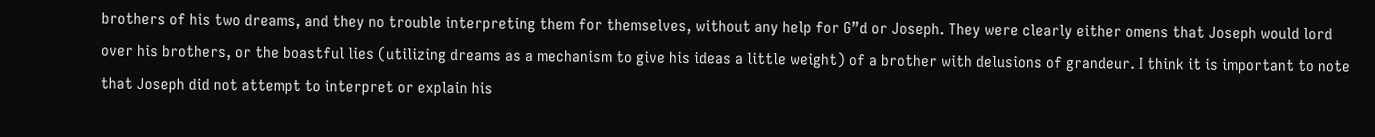brothers of his two dreams, and they no trouble interpreting them for themselves, without any help for G”d or Joseph. They were clearly either omens that Joseph would lord over his brothers, or the boastful lies (utilizing dreams as a mechanism to give his ideas a little weight) of a brother with delusions of grandeur. I think it is important to note that Joseph did not attempt to interpret or explain his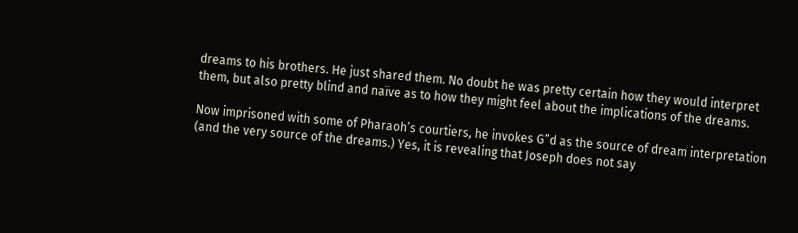dreams to his brothers. He just shared them. No doubt he was pretty certain how they would interpret them, but also pretty blind and naïve as to how they might feel about the implications of the dreams.

Now imprisoned with some of Pharaoh’s courtiers, he invokes G”d as the source of dream interpretation (and the very source of the dreams.) Yes, it is revealing that Joseph does not say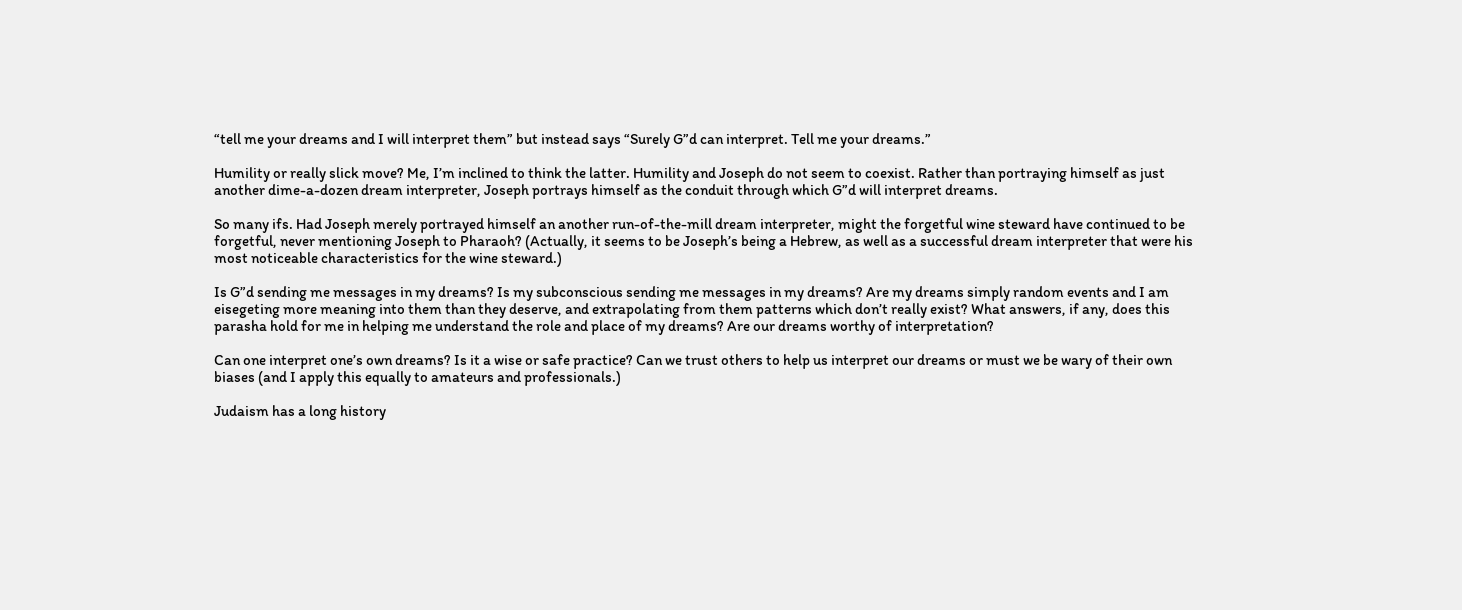“tell me your dreams and I will interpret them” but instead says “Surely G”d can interpret. Tell me your dreams.”

Humility or really slick move? Me, I’m inclined to think the latter. Humility and Joseph do not seem to coexist. Rather than portraying himself as just another dime-a-dozen dream interpreter, Joseph portrays himself as the conduit through which G”d will interpret dreams.

So many ifs. Had Joseph merely portrayed himself an another run-of-the-mill dream interpreter, might the forgetful wine steward have continued to be forgetful, never mentioning Joseph to Pharaoh? (Actually, it seems to be Joseph’s being a Hebrew, as well as a successful dream interpreter that were his most noticeable characteristics for the wine steward.)

Is G”d sending me messages in my dreams? Is my subconscious sending me messages in my dreams? Are my dreams simply random events and I am eisegeting more meaning into them than they deserve, and extrapolating from them patterns which don’t really exist? What answers, if any, does this parasha hold for me in helping me understand the role and place of my dreams? Are our dreams worthy of interpretation?

Can one interpret one’s own dreams? Is it a wise or safe practice? Can we trust others to help us interpret our dreams or must we be wary of their own biases (and I apply this equally to amateurs and professionals.)

Judaism has a long history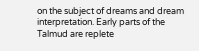on the subject of dreams and dream interpretation. Early parts of the Talmud are replete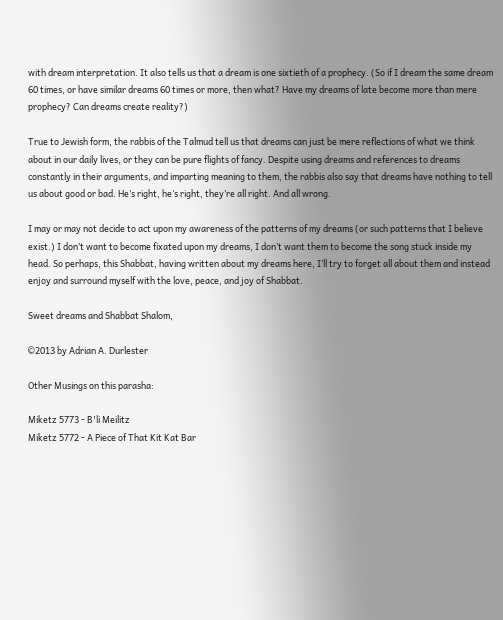with dream interpretation. It also tells us that a dream is one sixtieth of a prophecy. (So if I dream the same dream 60 times, or have similar dreams 60 times or more, then what? Have my dreams of late become more than mere prophecy? Can dreams create reality?)

True to Jewish form, the rabbis of the Talmud tell us that dreams can just be mere reflections of what we think about in our daily lives, or they can be pure flights of fancy. Despite using dreams and references to dreams constantly in their arguments, and imparting meaning to them, the rabbis also say that dreams have nothing to tell us about good or bad. He’s right, he’s right, they’re all right. And all wrong.

I may or may not decide to act upon my awareness of the patterns of my dreams (or such patterns that I believe exist.) I don’t want to become fixated upon my dreams, I don’t want them to become the song stuck inside my head. So perhaps, this Shabbat, having written about my dreams here, I’ll try to forget all about them and instead enjoy and surround myself with the love, peace, and joy of Shabbat.

Sweet dreams and Shabbat Shalom,

©2013 by Adrian A. Durlester

Other Musings on this parasha:

Miketz 5773 - B'li Meilitz
Miketz 5772 - A Piece of That Kit Kat Bar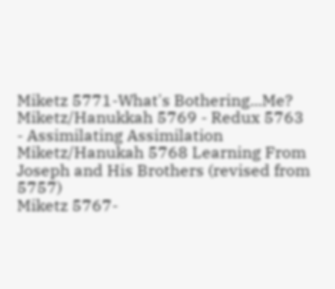Miketz 5771-What's Bothering...Me?
Miketz/Hanukkah 5769 - Redux 5763 - Assimilating Assimilation
Miketz/Hanukah 5768 Learning From Joseph and His Brothers (revised from 5757)
Miketz 5767-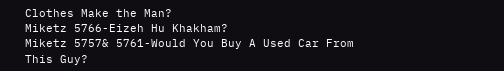Clothes Make the Man?
Miketz 5766-Eizeh Hu Khakham?
Miketz 5757& 5761-Would You Buy A Used Car From This Guy?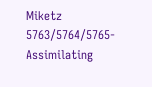Miketz 5763/5764/5765-Assimilating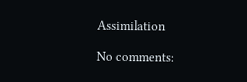Assimilation

No comments: